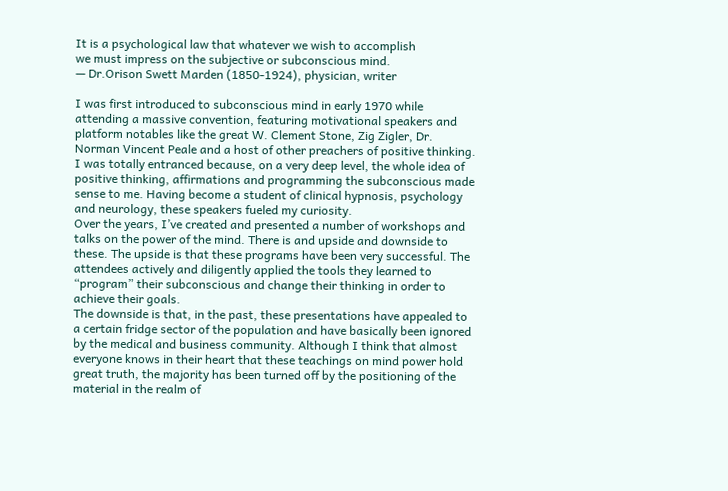It is a psychological law that whatever we wish to accomplish
we must impress on the subjective or subconscious mind.
— Dr.Orison Swett Marden (1850-1924), physician, writer

I was first introduced to subconscious mind in early 1970 while attending a massive convention, featuring motivational speakers and platform notables like the great W. Clement Stone, Zig Zigler, Dr. Norman Vincent Peale and a host of other preachers of positive thinking. I was totally entranced because, on a very deep level, the whole idea of positive thinking, affirmations and programming the subconscious made sense to me. Having become a student of clinical hypnosis, psychology and neurology, these speakers fueled my curiosity.
Over the years, I’ve created and presented a number of workshops and talks on the power of the mind. There is and upside and downside to these. The upside is that these programs have been very successful. The attendees actively and diligently applied the tools they learned to “program” their subconscious and change their thinking in order to achieve their goals.
The downside is that, in the past, these presentations have appealed to a certain fridge sector of the population and have basically been ignored by the medical and business community. Although I think that almost everyone knows in their heart that these teachings on mind power hold great truth, the majority has been turned off by the positioning of the material in the realm of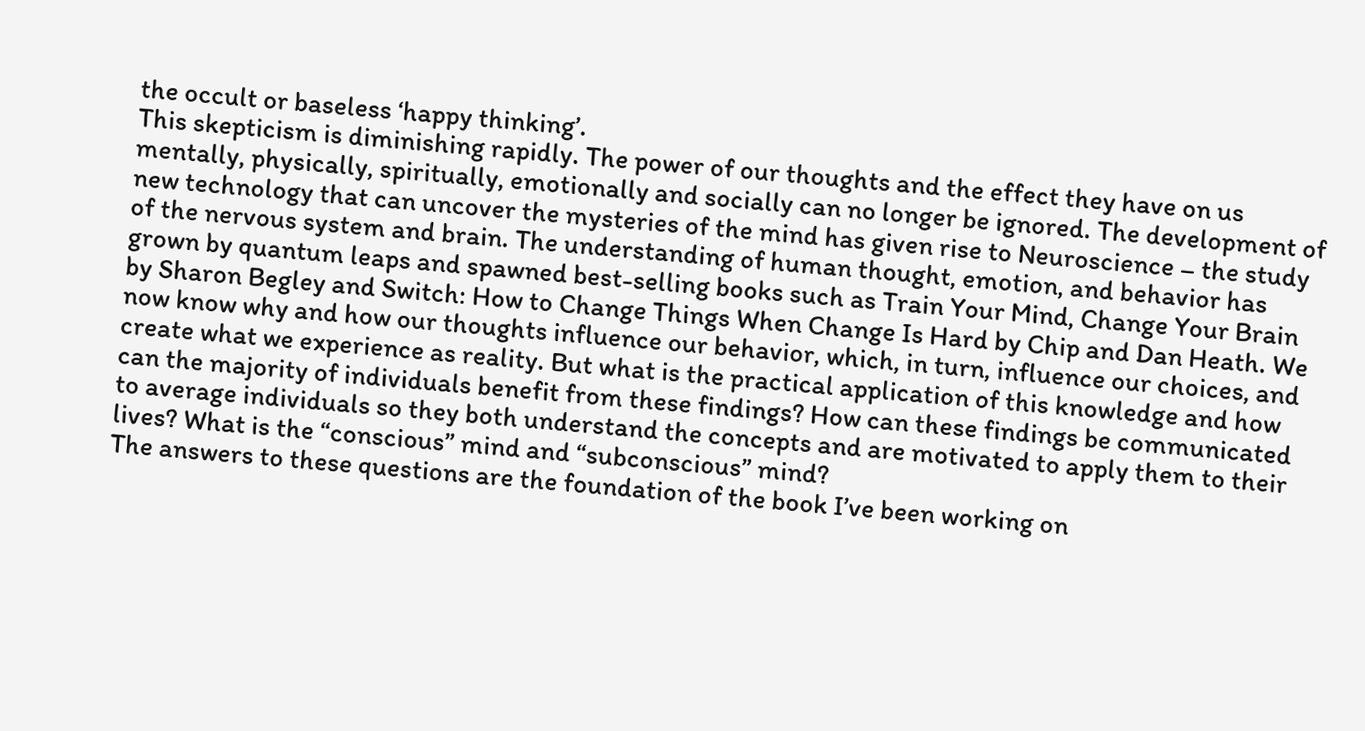the occult or baseless ‘happy thinking’.
This skepticism is diminishing rapidly. The power of our thoughts and the effect they have on us mentally, physically, spiritually, emotionally and socially can no longer be ignored. The development of new technology that can uncover the mysteries of the mind has given rise to Neuroscience – the study of the nervous system and brain. The understanding of human thought, emotion, and behavior has grown by quantum leaps and spawned best-selling books such as Train Your Mind, Change Your Brain by Sharon Begley and Switch: How to Change Things When Change Is Hard by Chip and Dan Heath. We now know why and how our thoughts influence our behavior, which, in turn, influence our choices, and create what we experience as reality. But what is the practical application of this knowledge and how can the majority of individuals benefit from these findings? How can these findings be communicated to average individuals so they both understand the concepts and are motivated to apply them to their lives? What is the “conscious” mind and “subconscious” mind?
The answers to these questions are the foundation of the book I’ve been working on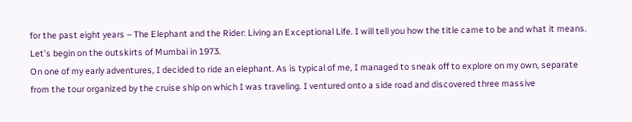for the past eight years – The Elephant and the Rider: Living an Exceptional Life. I will tell you how the title came to be and what it means. Let’s begin on the outskirts of Mumbai in 1973.
On one of my early adventures, I decided to ride an elephant. As is typical of me, I managed to sneak off to explore on my own, separate from the tour organized by the cruise ship on which I was traveling. I ventured onto a side road and discovered three massive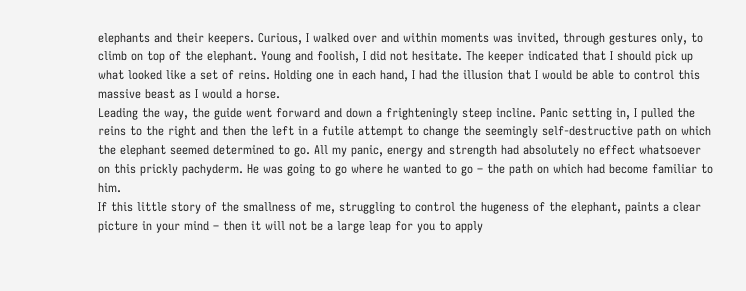elephants and their keepers. Curious, I walked over and within moments was invited, through gestures only, to climb on top of the elephant. Young and foolish, I did not hesitate. The keeper indicated that I should pick up what looked like a set of reins. Holding one in each hand, I had the illusion that I would be able to control this massive beast as I would a horse.
Leading the way, the guide went forward and down a frighteningly steep incline. Panic setting in, I pulled the reins to the right and then the left in a futile attempt to change the seemingly self-destructive path on which the elephant seemed determined to go. All my panic, energy and strength had absolutely no effect whatsoever on this prickly pachyderm. He was going to go where he wanted to go – the path on which had become familiar to him.
If this little story of the smallness of me, struggling to control the hugeness of the elephant, paints a clear picture in your mind – then it will not be a large leap for you to apply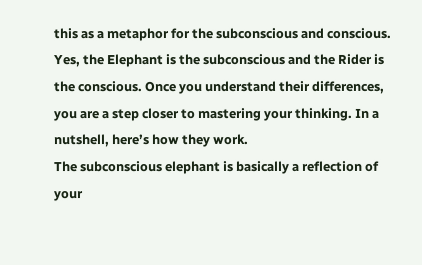this as a metaphor for the subconscious and conscious. Yes, the Elephant is the subconscious and the Rider is the conscious. Once you understand their differences, you are a step closer to mastering your thinking. In a nutshell, here’s how they work.
The subconscious elephant is basically a reflection of your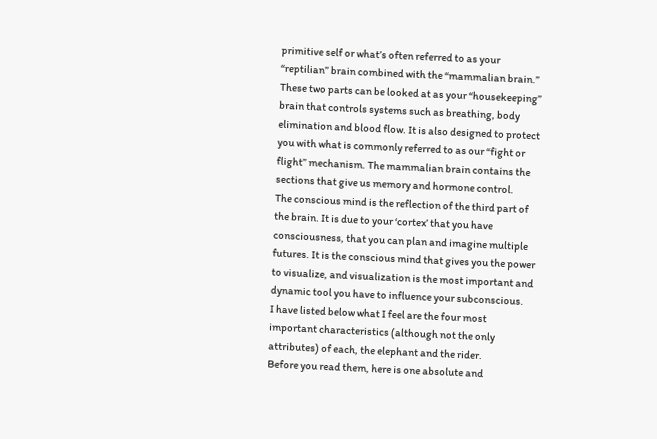primitive self or what’s often referred to as your “reptilian” brain combined with the “mammalian brain.” These two parts can be looked at as your “housekeeping” brain that controls systems such as breathing, body elimination and blood flow. It is also designed to protect you with what is commonly referred to as our “fight or flight” mechanism. The mammalian brain contains the sections that give us memory and hormone control.
The conscious mind is the reflection of the third part of the brain. It is due to your ‘cortex’ that you have consciousness, that you can plan and imagine multiple futures. It is the conscious mind that gives you the power to visualize, and visualization is the most important and dynamic tool you have to influence your subconscious.
I have listed below what I feel are the four most important characteristics (although not the only attributes) of each, the elephant and the rider.
Before you read them, here is one absolute and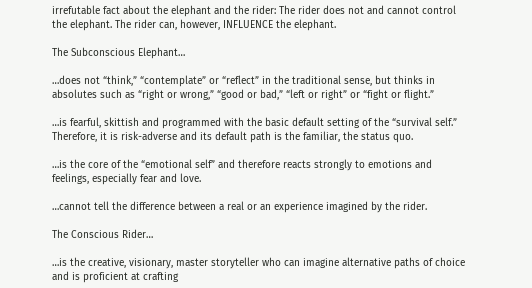irrefutable fact about the elephant and the rider: The rider does not and cannot control the elephant. The rider can, however, INFLUENCE the elephant.

The Subconscious Elephant…

…does not “think,” “contemplate” or “reflect” in the traditional sense, but thinks in absolutes such as “right or wrong,” “good or bad,” “left or right” or “fight or flight.”

…is fearful, skittish and programmed with the basic default setting of the “survival self.” Therefore, it is risk-adverse and its default path is the familiar, the status quo.

…is the core of the “emotional self” and therefore reacts strongly to emotions and feelings, especially fear and love.

…cannot tell the difference between a real or an experience imagined by the rider.

The Conscious Rider…

…is the creative, visionary, master storyteller who can imagine alternative paths of choice and is proficient at crafting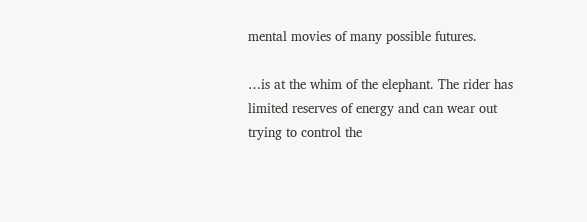mental movies of many possible futures.

…is at the whim of the elephant. The rider has limited reserves of energy and can wear out trying to control the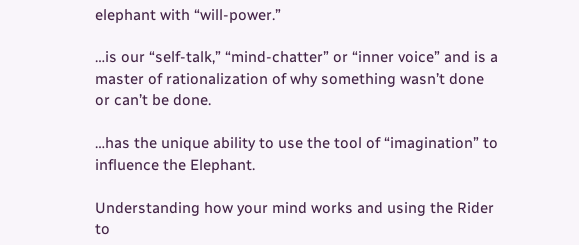elephant with “will-power.”

…is our “self-talk,” “mind-chatter” or “inner voice” and is a master of rationalization of why something wasn’t done or can’t be done.

…has the unique ability to use the tool of “imagination” to influence the Elephant.

Understanding how your mind works and using the Rider to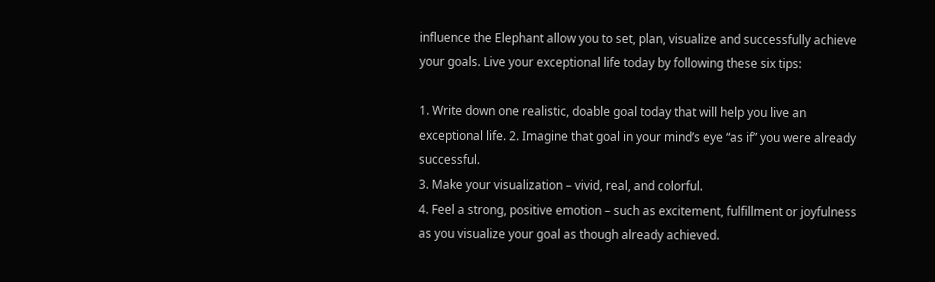influence the Elephant allow you to set, plan, visualize and successfully achieve your goals. Live your exceptional life today by following these six tips:

1. Write down one realistic, doable goal today that will help you live an exceptional life. 2. Imagine that goal in your mind’s eye “as if” you were already successful.
3. Make your visualization – vivid, real, and colorful.
4. Feel a strong, positive emotion – such as excitement, fulfillment or joyfulness as you visualize your goal as though already achieved.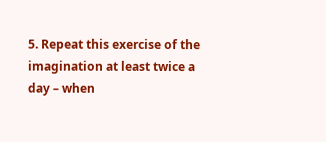5. Repeat this exercise of the imagination at least twice a day – when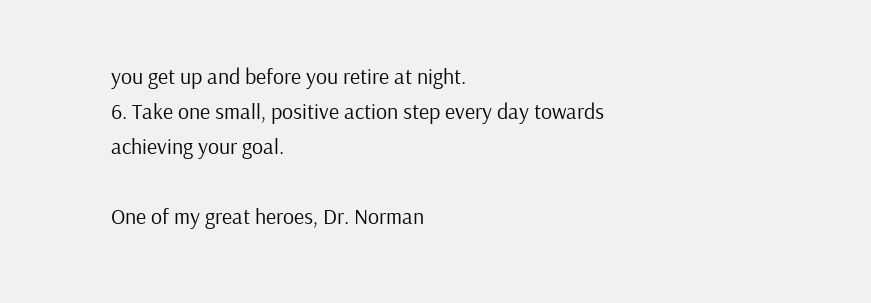you get up and before you retire at night.
6. Take one small, positive action step every day towards achieving your goal.

One of my great heroes, Dr. Norman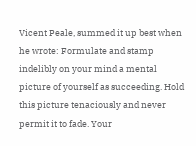Vicent Peale, summed it up best when he wrote: Formulate and stamp indelibly on your mind a mental picture of yourself as succeeding. Hold this picture tenaciously and never permit it to fade. Your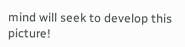mind will seek to develop this picture!